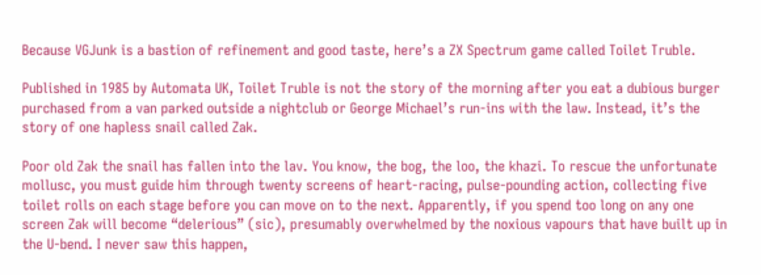Because VGJunk is a bastion of refinement and good taste, here’s a ZX Spectrum game called Toilet Truble.

Published in 1985 by Automata UK, Toilet Truble is not the story of the morning after you eat a dubious burger purchased from a van parked outside a nightclub or George Michael’s run-ins with the law. Instead, it’s the story of one hapless snail called Zak.

Poor old Zak the snail has fallen into the lav. You know, the bog, the loo, the khazi. To rescue the unfortunate mollusc, you must guide him through twenty screens of heart-racing, pulse-pounding action, collecting five toilet rolls on each stage before you can move on to the next. Apparently, if you spend too long on any one screen Zak will become “delerious” (sic), presumably overwhelmed by the noxious vapours that have built up in the U-bend. I never saw this happen,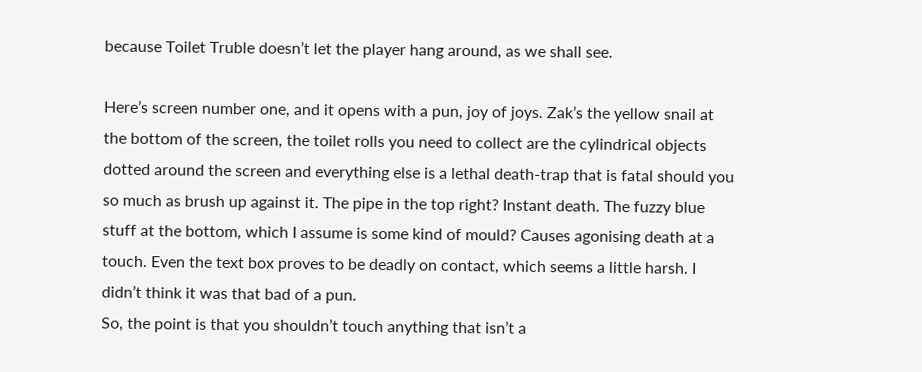because Toilet Truble doesn’t let the player hang around, as we shall see.

Here’s screen number one, and it opens with a pun, joy of joys. Zak’s the yellow snail at the bottom of the screen, the toilet rolls you need to collect are the cylindrical objects dotted around the screen and everything else is a lethal death-trap that is fatal should you so much as brush up against it. The pipe in the top right? Instant death. The fuzzy blue stuff at the bottom, which I assume is some kind of mould? Causes agonising death at a touch. Even the text box proves to be deadly on contact, which seems a little harsh. I didn’t think it was that bad of a pun.
So, the point is that you shouldn’t touch anything that isn’t a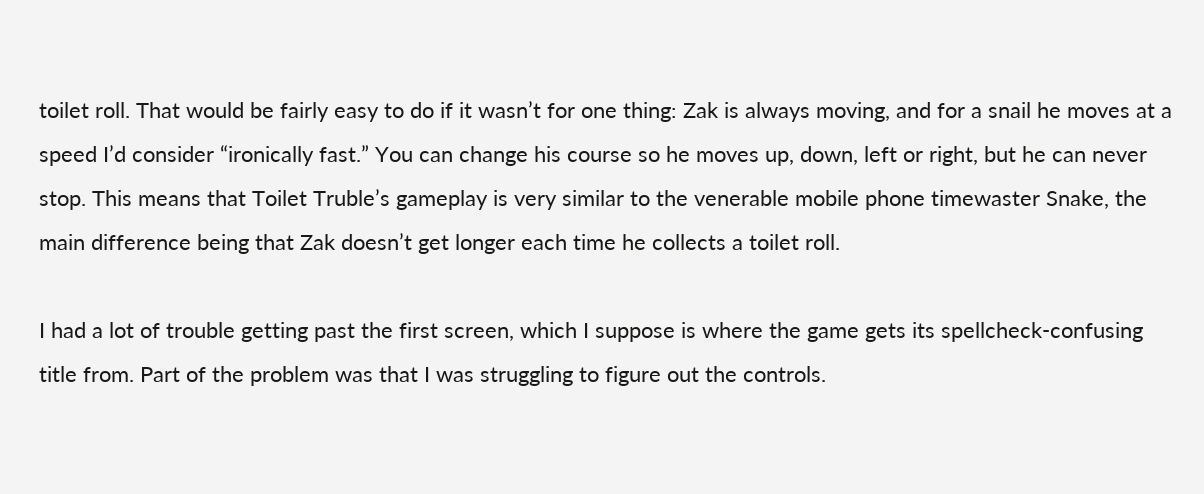toilet roll. That would be fairly easy to do if it wasn’t for one thing: Zak is always moving, and for a snail he moves at a speed I’d consider “ironically fast.” You can change his course so he moves up, down, left or right, but he can never stop. This means that Toilet Truble’s gameplay is very similar to the venerable mobile phone timewaster Snake, the main difference being that Zak doesn’t get longer each time he collects a toilet roll.

I had a lot of trouble getting past the first screen, which I suppose is where the game gets its spellcheck-confusing title from. Part of the problem was that I was struggling to figure out the controls.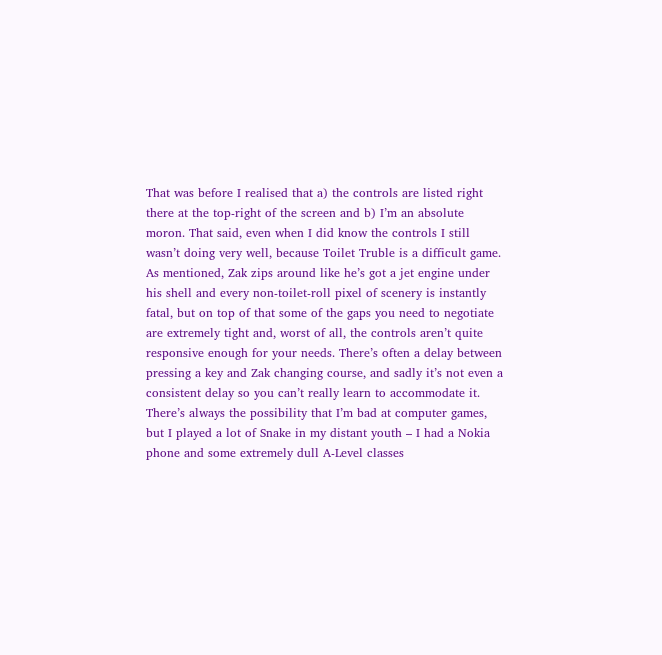That was before I realised that a) the controls are listed right there at the top-right of the screen and b) I’m an absolute moron. That said, even when I did know the controls I still wasn’t doing very well, because Toilet Truble is a difficult game. As mentioned, Zak zips around like he’s got a jet engine under his shell and every non-toilet-roll pixel of scenery is instantly fatal, but on top of that some of the gaps you need to negotiate are extremely tight and, worst of all, the controls aren’t quite responsive enough for your needs. There’s often a delay between pressing a key and Zak changing course, and sadly it’s not even a consistent delay so you can’t really learn to accommodate it. There’s always the possibility that I’m bad at computer games, but I played a lot of Snake in my distant youth – I had a Nokia phone and some extremely dull A-Level classes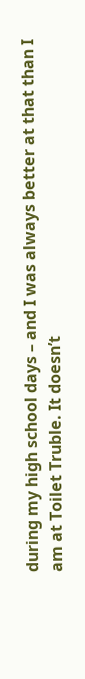during my high school days – and I was always better at that than I am at Toilet Truble. It doesn’t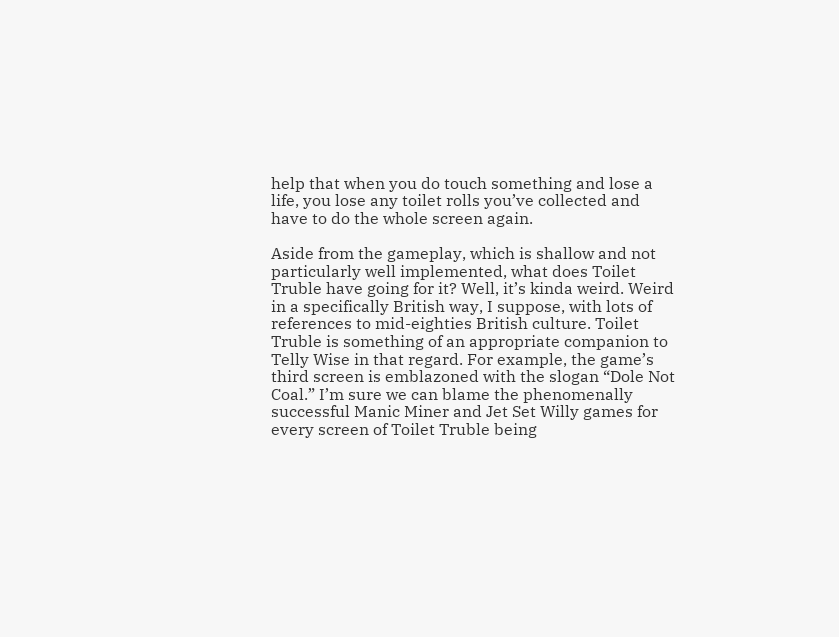help that when you do touch something and lose a life, you lose any toilet rolls you’ve collected and have to do the whole screen again.

Aside from the gameplay, which is shallow and not particularly well implemented, what does Toilet Truble have going for it? Well, it’s kinda weird. Weird in a specifically British way, I suppose, with lots of references to mid-eighties British culture. Toilet Truble is something of an appropriate companion to Telly Wise in that regard. For example, the game’s third screen is emblazoned with the slogan “Dole Not Coal.” I’m sure we can blame the phenomenally successful Manic Miner and Jet Set Willy games for every screen of Toilet Truble being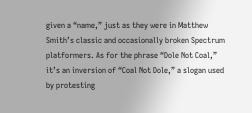given a “name,” just as they were in Matthew Smith’s classic and occasionally broken Spectrum platformers. As for the phrase “Dole Not Coal,” it’s an inversion of “Coal Not Dole,” a slogan used by protesting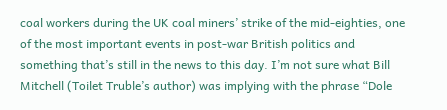coal workers during the UK coal miners’ strike of the mid-eighties, one of the most important events in post-war British politics and something that’s still in the news to this day. I’m not sure what Bill Mitchell (Toilet Truble’s author) was implying with the phrase “Dole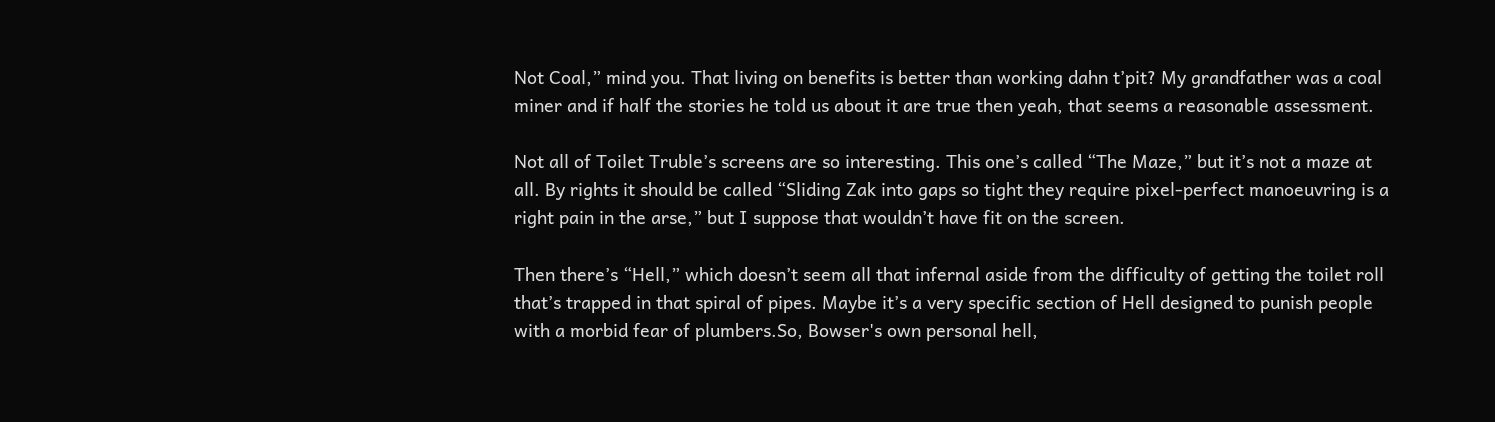Not Coal,” mind you. That living on benefits is better than working dahn t’pit? My grandfather was a coal miner and if half the stories he told us about it are true then yeah, that seems a reasonable assessment.

Not all of Toilet Truble’s screens are so interesting. This one’s called “The Maze,” but it’s not a maze at all. By rights it should be called “Sliding Zak into gaps so tight they require pixel-perfect manoeuvring is a right pain in the arse,” but I suppose that wouldn’t have fit on the screen.

Then there’s “Hell,” which doesn’t seem all that infernal aside from the difficulty of getting the toilet roll that’s trapped in that spiral of pipes. Maybe it’s a very specific section of Hell designed to punish people with a morbid fear of plumbers.So, Bowser's own personal hell,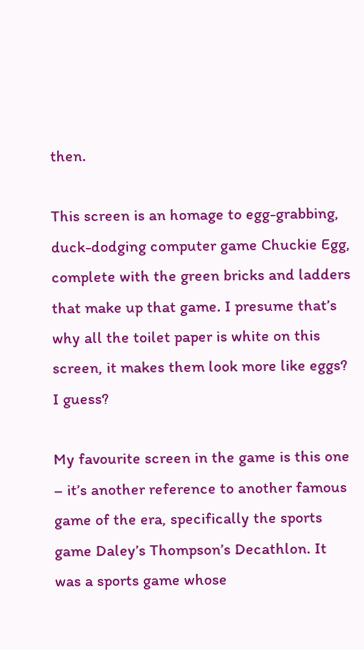then.

This screen is an homage to egg-grabbing, duck-dodging computer game Chuckie Egg, complete with the green bricks and ladders that make up that game. I presume that’s why all the toilet paper is white on this screen, it makes them look more like eggs? I guess?

My favourite screen in the game is this one – it’s another reference to another famous game of the era, specifically the sports game Daley’s Thompson’s Decathlon. It was a sports game whose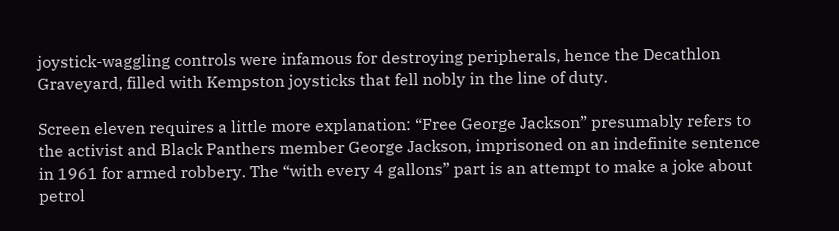joystick-waggling controls were infamous for destroying peripherals, hence the Decathlon Graveyard, filled with Kempston joysticks that fell nobly in the line of duty.

Screen eleven requires a little more explanation: “Free George Jackson” presumably refers to the activist and Black Panthers member George Jackson, imprisoned on an indefinite sentence in 1961 for armed robbery. The “with every 4 gallons” part is an attempt to make a joke about petrol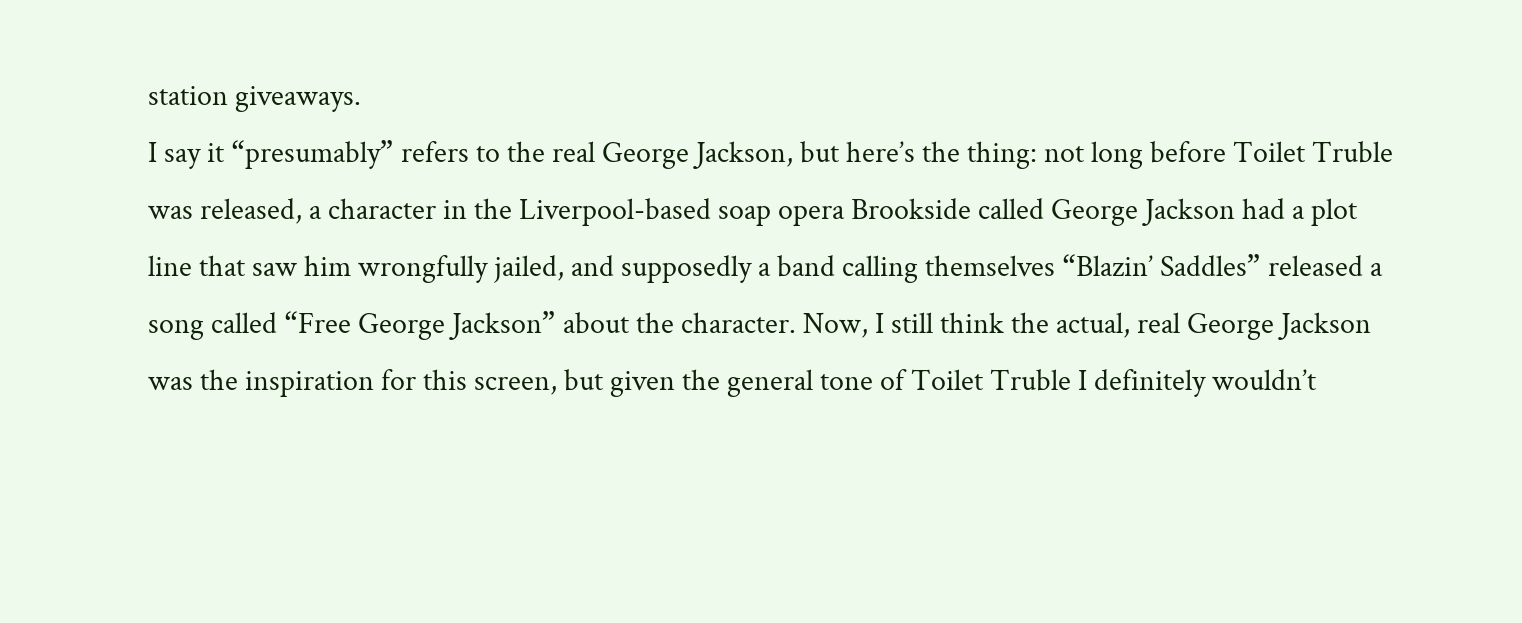station giveaways.
I say it “presumably” refers to the real George Jackson, but here’s the thing: not long before Toilet Truble was released, a character in the Liverpool-based soap opera Brookside called George Jackson had a plot line that saw him wrongfully jailed, and supposedly a band calling themselves “Blazin’ Saddles” released a song called “Free George Jackson” about the character. Now, I still think the actual, real George Jackson was the inspiration for this screen, but given the general tone of Toilet Truble I definitely wouldn’t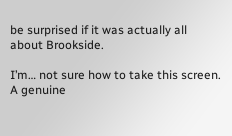be surprised if it was actually all about Brookside.

I’m… not sure how to take this screen. A genuine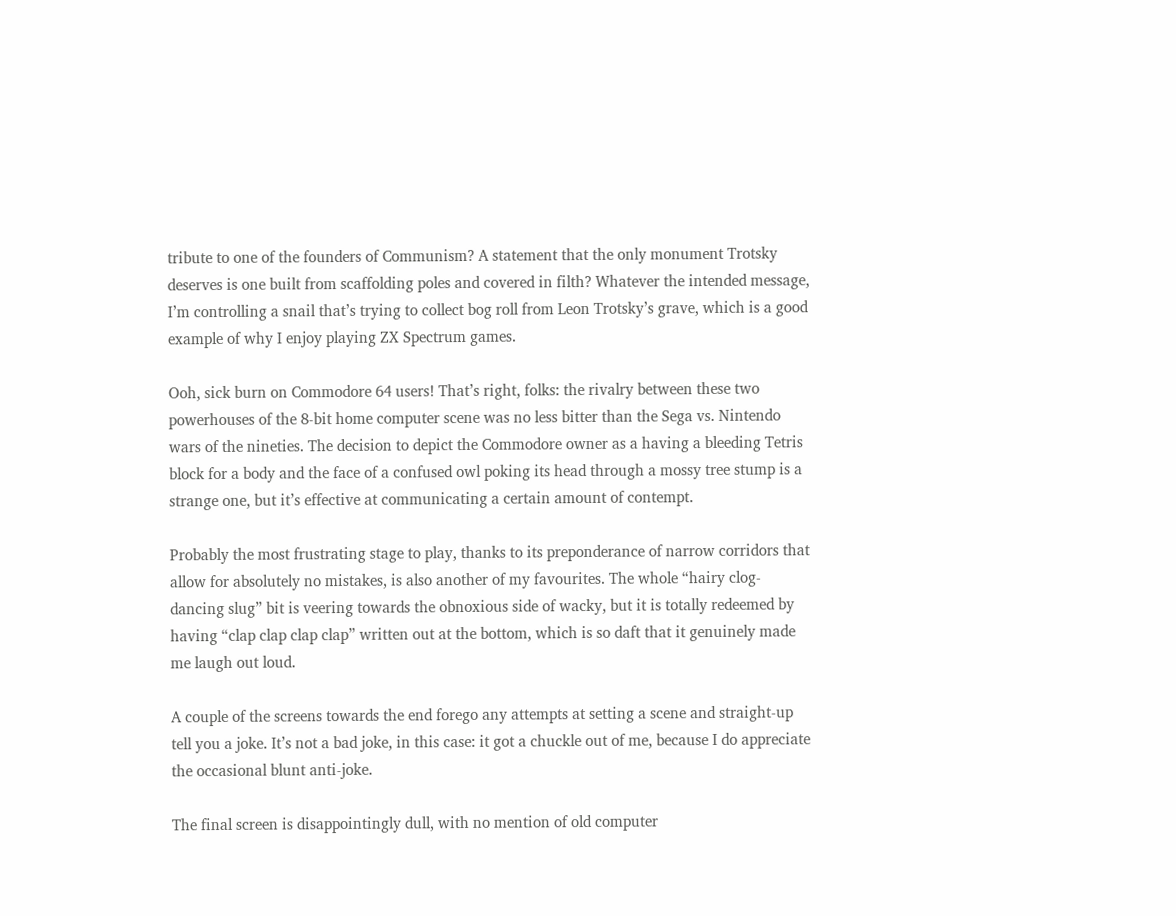tribute to one of the founders of Communism? A statement that the only monument Trotsky deserves is one built from scaffolding poles and covered in filth? Whatever the intended message, I’m controlling a snail that’s trying to collect bog roll from Leon Trotsky’s grave, which is a good example of why I enjoy playing ZX Spectrum games.

Ooh, sick burn on Commodore 64 users! That’s right, folks: the rivalry between these two powerhouses of the 8-bit home computer scene was no less bitter than the Sega vs. Nintendo wars of the nineties. The decision to depict the Commodore owner as a having a bleeding Tetris block for a body and the face of a confused owl poking its head through a mossy tree stump is a strange one, but it’s effective at communicating a certain amount of contempt.

Probably the most frustrating stage to play, thanks to its preponderance of narrow corridors that allow for absolutely no mistakes, is also another of my favourites. The whole “hairy clog-dancing slug” bit is veering towards the obnoxious side of wacky, but it is totally redeemed by having “clap clap clap clap” written out at the bottom, which is so daft that it genuinely made me laugh out loud.

A couple of the screens towards the end forego any attempts at setting a scene and straight-up tell you a joke. It’s not a bad joke, in this case: it got a chuckle out of me, because I do appreciate the occasional blunt anti-joke.

The final screen is disappointingly dull, with no mention of old computer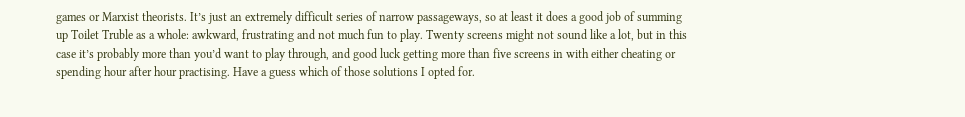games or Marxist theorists. It’s just an extremely difficult series of narrow passageways, so at least it does a good job of summing up Toilet Truble as a whole: awkward, frustrating and not much fun to play. Twenty screens might not sound like a lot, but in this case it’s probably more than you’d want to play through, and good luck getting more than five screens in with either cheating or spending hour after hour practising. Have a guess which of those solutions I opted for.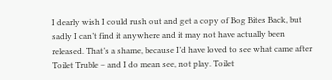I dearly wish I could rush out and get a copy of Bog Bites Back, but sadly I can’t find it anywhere and it may not have actually been released. That’s a shame, because I’d have loved to see what came after Toilet Truble – and I do mean see, not play. Toilet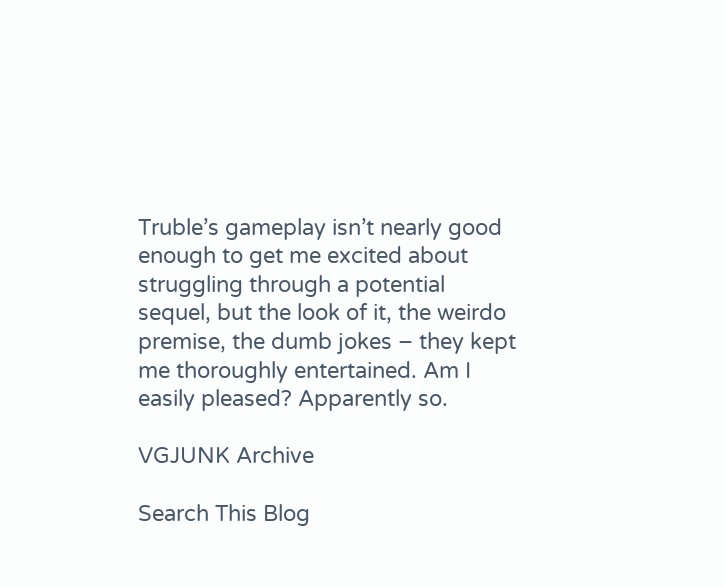Truble’s gameplay isn’t nearly good enough to get me excited about struggling through a potential sequel, but the look of it, the weirdo premise, the dumb jokes – they kept me thoroughly entertained. Am I easily pleased? Apparently so.

VGJUNK Archive

Search This Blog